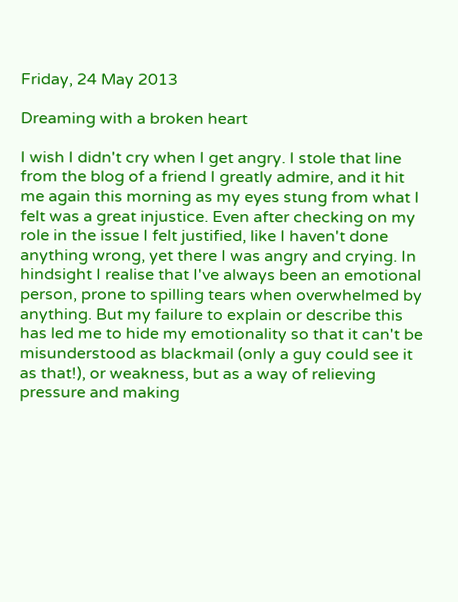Friday, 24 May 2013

Dreaming with a broken heart

I wish I didn't cry when I get angry. I stole that line from the blog of a friend I greatly admire, and it hit me again this morning as my eyes stung from what I felt was a great injustice. Even after checking on my role in the issue I felt justified, like I haven't done anything wrong, yet there I was angry and crying. In hindsight I realise that I've always been an emotional person, prone to spilling tears when overwhelmed by anything. But my failure to explain or describe this has led me to hide my emotionality so that it can't be misunderstood as blackmail (only a guy could see it as that!), or weakness, but as a way of relieving pressure and making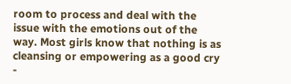room to process and deal with the issue with the emotions out of the way. Most girls know that nothing is as cleansing or empowering as a good cry -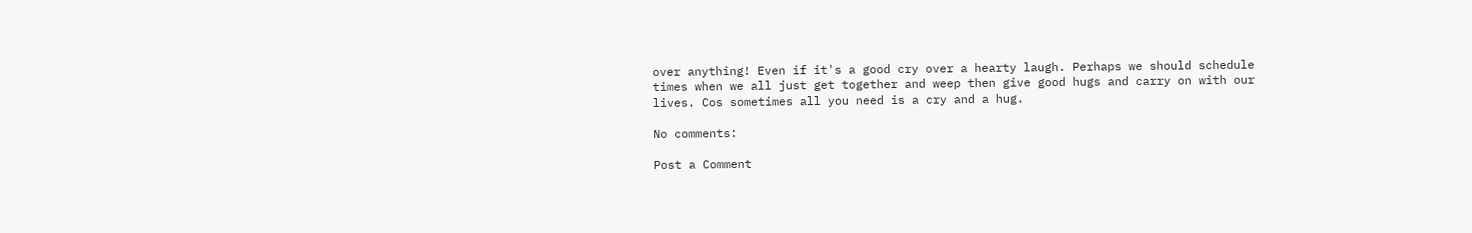over anything! Even if it's a good cry over a hearty laugh. Perhaps we should schedule times when we all just get together and weep then give good hugs and carry on with our lives. Cos sometimes all you need is a cry and a hug.

No comments:

Post a Comment